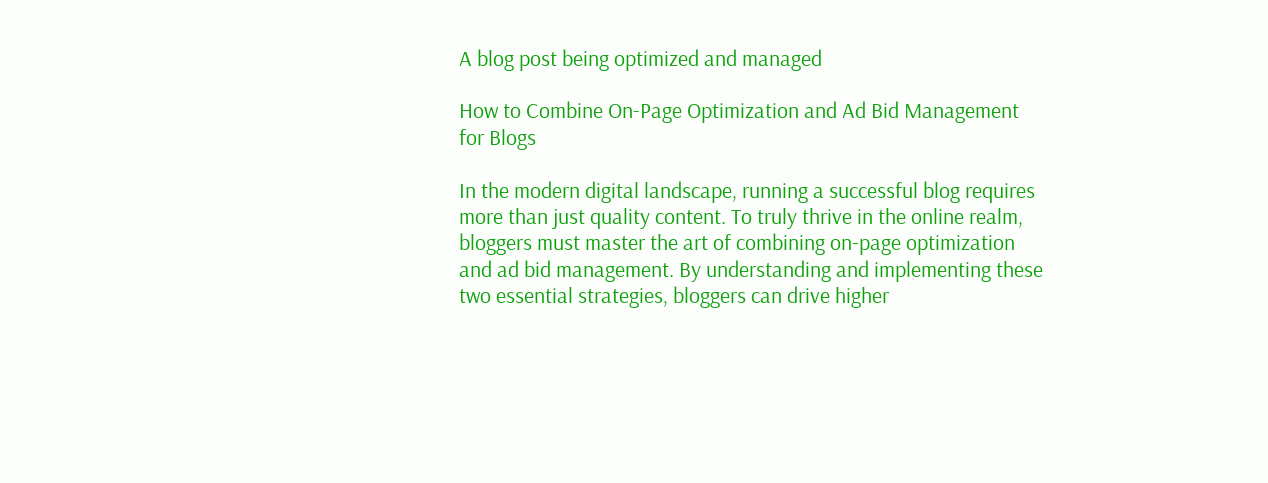A blog post being optimized and managed

How to Combine On-Page Optimization and Ad Bid Management for Blogs

In the modern digital landscape, running a successful blog requires more than just quality content. To truly thrive in the online realm, bloggers must master the art of combining on-page optimization and ad bid management. By understanding and implementing these two essential strategies, bloggers can drive higher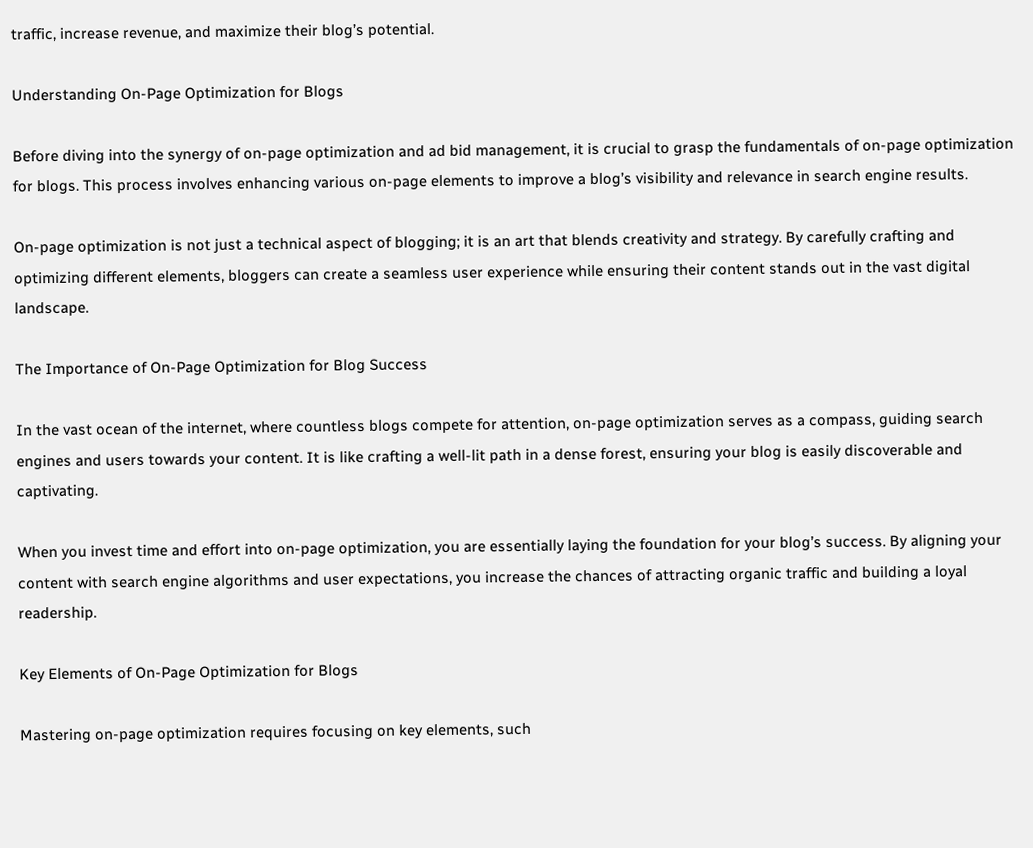traffic, increase revenue, and maximize their blog’s potential.

Understanding On-Page Optimization for Blogs

Before diving into the synergy of on-page optimization and ad bid management, it is crucial to grasp the fundamentals of on-page optimization for blogs. This process involves enhancing various on-page elements to improve a blog’s visibility and relevance in search engine results.

On-page optimization is not just a technical aspect of blogging; it is an art that blends creativity and strategy. By carefully crafting and optimizing different elements, bloggers can create a seamless user experience while ensuring their content stands out in the vast digital landscape.

The Importance of On-Page Optimization for Blog Success

In the vast ocean of the internet, where countless blogs compete for attention, on-page optimization serves as a compass, guiding search engines and users towards your content. It is like crafting a well-lit path in a dense forest, ensuring your blog is easily discoverable and captivating.

When you invest time and effort into on-page optimization, you are essentially laying the foundation for your blog’s success. By aligning your content with search engine algorithms and user expectations, you increase the chances of attracting organic traffic and building a loyal readership.

Key Elements of On-Page Optimization for Blogs

Mastering on-page optimization requires focusing on key elements, such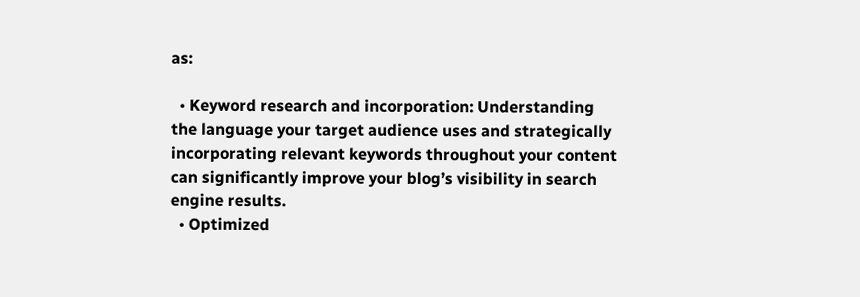as:

  • Keyword research and incorporation: Understanding the language your target audience uses and strategically incorporating relevant keywords throughout your content can significantly improve your blog’s visibility in search engine results.
  • Optimized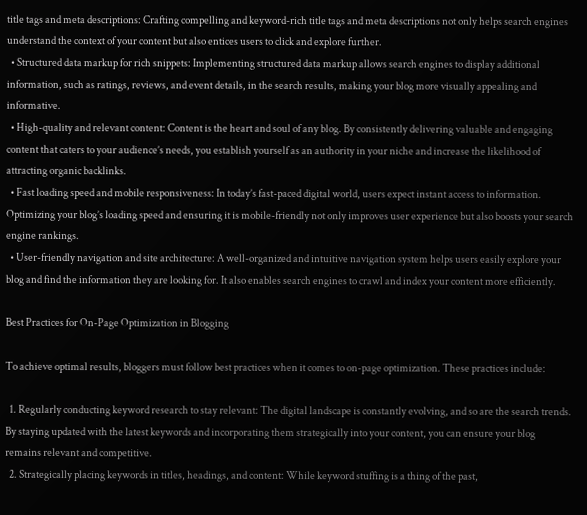title tags and meta descriptions: Crafting compelling and keyword-rich title tags and meta descriptions not only helps search engines understand the context of your content but also entices users to click and explore further.
  • Structured data markup for rich snippets: Implementing structured data markup allows search engines to display additional information, such as ratings, reviews, and event details, in the search results, making your blog more visually appealing and informative.
  • High-quality and relevant content: Content is the heart and soul of any blog. By consistently delivering valuable and engaging content that caters to your audience’s needs, you establish yourself as an authority in your niche and increase the likelihood of attracting organic backlinks.
  • Fast loading speed and mobile responsiveness: In today’s fast-paced digital world, users expect instant access to information. Optimizing your blog’s loading speed and ensuring it is mobile-friendly not only improves user experience but also boosts your search engine rankings.
  • User-friendly navigation and site architecture: A well-organized and intuitive navigation system helps users easily explore your blog and find the information they are looking for. It also enables search engines to crawl and index your content more efficiently.

Best Practices for On-Page Optimization in Blogging

To achieve optimal results, bloggers must follow best practices when it comes to on-page optimization. These practices include:

  1. Regularly conducting keyword research to stay relevant: The digital landscape is constantly evolving, and so are the search trends. By staying updated with the latest keywords and incorporating them strategically into your content, you can ensure your blog remains relevant and competitive.
  2. Strategically placing keywords in titles, headings, and content: While keyword stuffing is a thing of the past,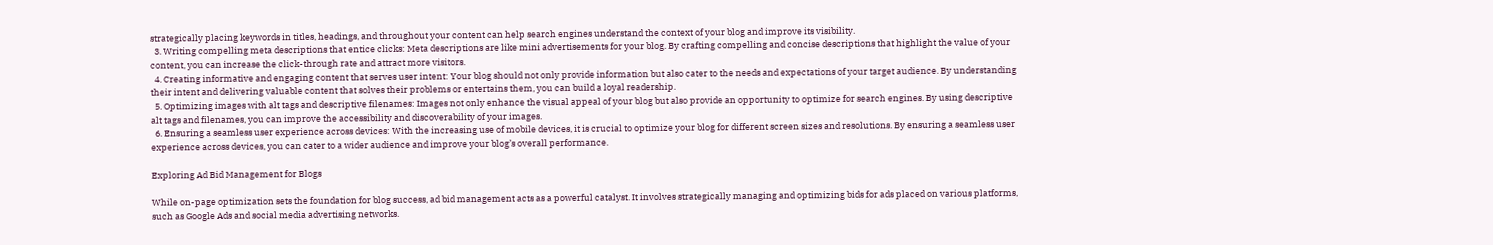strategically placing keywords in titles, headings, and throughout your content can help search engines understand the context of your blog and improve its visibility.
  3. Writing compelling meta descriptions that entice clicks: Meta descriptions are like mini advertisements for your blog. By crafting compelling and concise descriptions that highlight the value of your content, you can increase the click-through rate and attract more visitors.
  4. Creating informative and engaging content that serves user intent: Your blog should not only provide information but also cater to the needs and expectations of your target audience. By understanding their intent and delivering valuable content that solves their problems or entertains them, you can build a loyal readership.
  5. Optimizing images with alt tags and descriptive filenames: Images not only enhance the visual appeal of your blog but also provide an opportunity to optimize for search engines. By using descriptive alt tags and filenames, you can improve the accessibility and discoverability of your images.
  6. Ensuring a seamless user experience across devices: With the increasing use of mobile devices, it is crucial to optimize your blog for different screen sizes and resolutions. By ensuring a seamless user experience across devices, you can cater to a wider audience and improve your blog’s overall performance.

Exploring Ad Bid Management for Blogs

While on-page optimization sets the foundation for blog success, ad bid management acts as a powerful catalyst. It involves strategically managing and optimizing bids for ads placed on various platforms, such as Google Ads and social media advertising networks.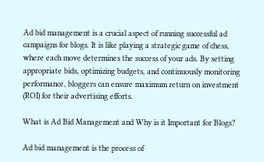Ad bid management is a crucial aspect of running successful ad campaigns for blogs. It is like playing a strategic game of chess, where each move determines the success of your ads. By setting appropriate bids, optimizing budgets, and continuously monitoring performance, bloggers can ensure maximum return on investment (ROI) for their advertising efforts.

What is Ad Bid Management and Why is it Important for Blogs?

Ad bid management is the process of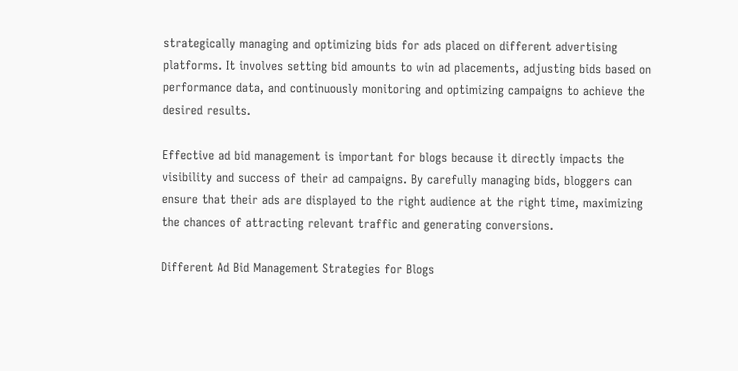strategically managing and optimizing bids for ads placed on different advertising platforms. It involves setting bid amounts to win ad placements, adjusting bids based on performance data, and continuously monitoring and optimizing campaigns to achieve the desired results.

Effective ad bid management is important for blogs because it directly impacts the visibility and success of their ad campaigns. By carefully managing bids, bloggers can ensure that their ads are displayed to the right audience at the right time, maximizing the chances of attracting relevant traffic and generating conversions.

Different Ad Bid Management Strategies for Blogs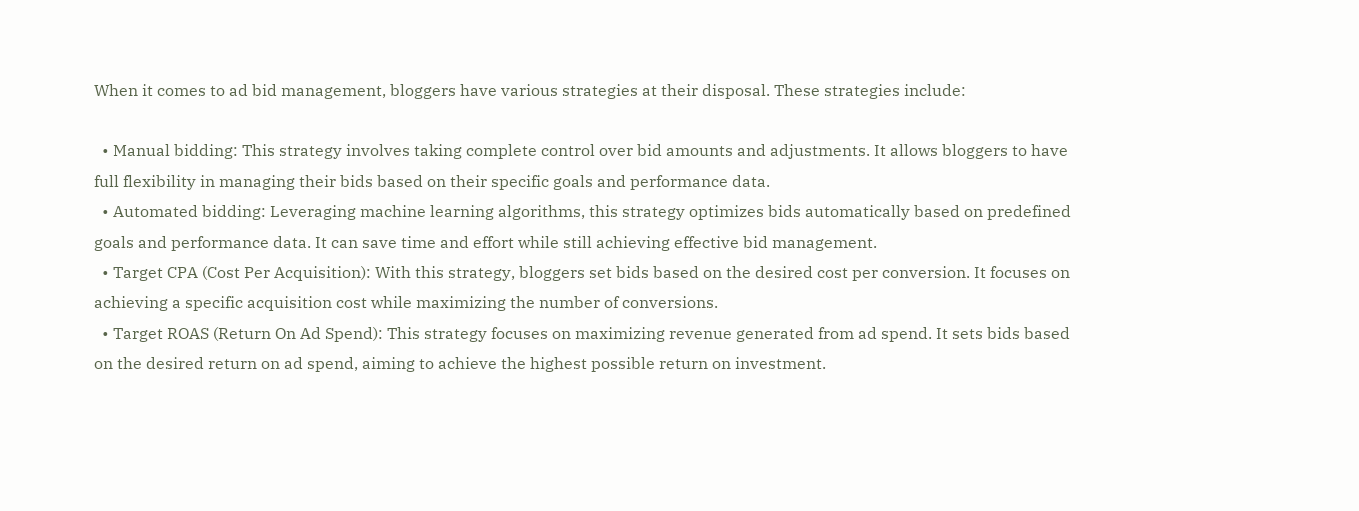When it comes to ad bid management, bloggers have various strategies at their disposal. These strategies include:

  • Manual bidding: This strategy involves taking complete control over bid amounts and adjustments. It allows bloggers to have full flexibility in managing their bids based on their specific goals and performance data.
  • Automated bidding: Leveraging machine learning algorithms, this strategy optimizes bids automatically based on predefined goals and performance data. It can save time and effort while still achieving effective bid management.
  • Target CPA (Cost Per Acquisition): With this strategy, bloggers set bids based on the desired cost per conversion. It focuses on achieving a specific acquisition cost while maximizing the number of conversions.
  • Target ROAS (Return On Ad Spend): This strategy focuses on maximizing revenue generated from ad spend. It sets bids based on the desired return on ad spend, aiming to achieve the highest possible return on investment.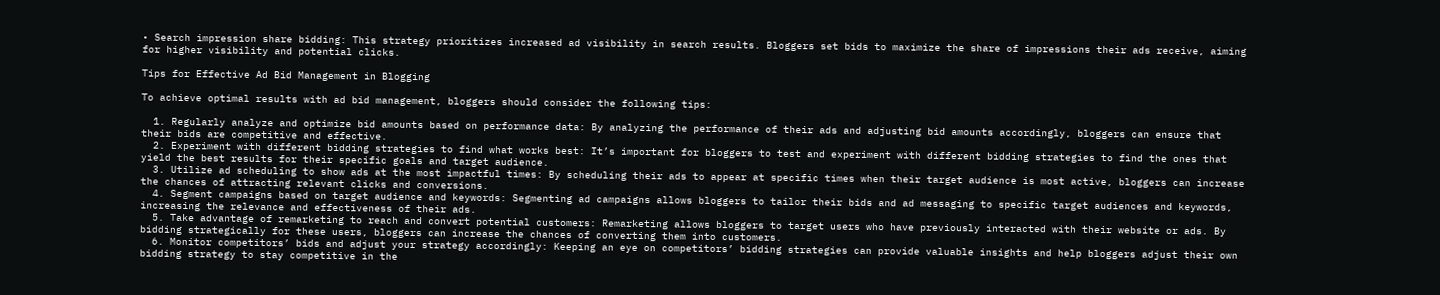• Search impression share bidding: This strategy prioritizes increased ad visibility in search results. Bloggers set bids to maximize the share of impressions their ads receive, aiming for higher visibility and potential clicks.

Tips for Effective Ad Bid Management in Blogging

To achieve optimal results with ad bid management, bloggers should consider the following tips:

  1. Regularly analyze and optimize bid amounts based on performance data: By analyzing the performance of their ads and adjusting bid amounts accordingly, bloggers can ensure that their bids are competitive and effective.
  2. Experiment with different bidding strategies to find what works best: It’s important for bloggers to test and experiment with different bidding strategies to find the ones that yield the best results for their specific goals and target audience.
  3. Utilize ad scheduling to show ads at the most impactful times: By scheduling their ads to appear at specific times when their target audience is most active, bloggers can increase the chances of attracting relevant clicks and conversions.
  4. Segment campaigns based on target audience and keywords: Segmenting ad campaigns allows bloggers to tailor their bids and ad messaging to specific target audiences and keywords, increasing the relevance and effectiveness of their ads.
  5. Take advantage of remarketing to reach and convert potential customers: Remarketing allows bloggers to target users who have previously interacted with their website or ads. By bidding strategically for these users, bloggers can increase the chances of converting them into customers.
  6. Monitor competitors’ bids and adjust your strategy accordingly: Keeping an eye on competitors’ bidding strategies can provide valuable insights and help bloggers adjust their own bidding strategy to stay competitive in the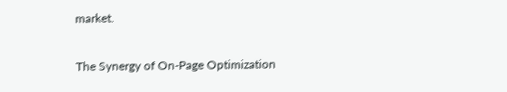market.

The Synergy of On-Page Optimization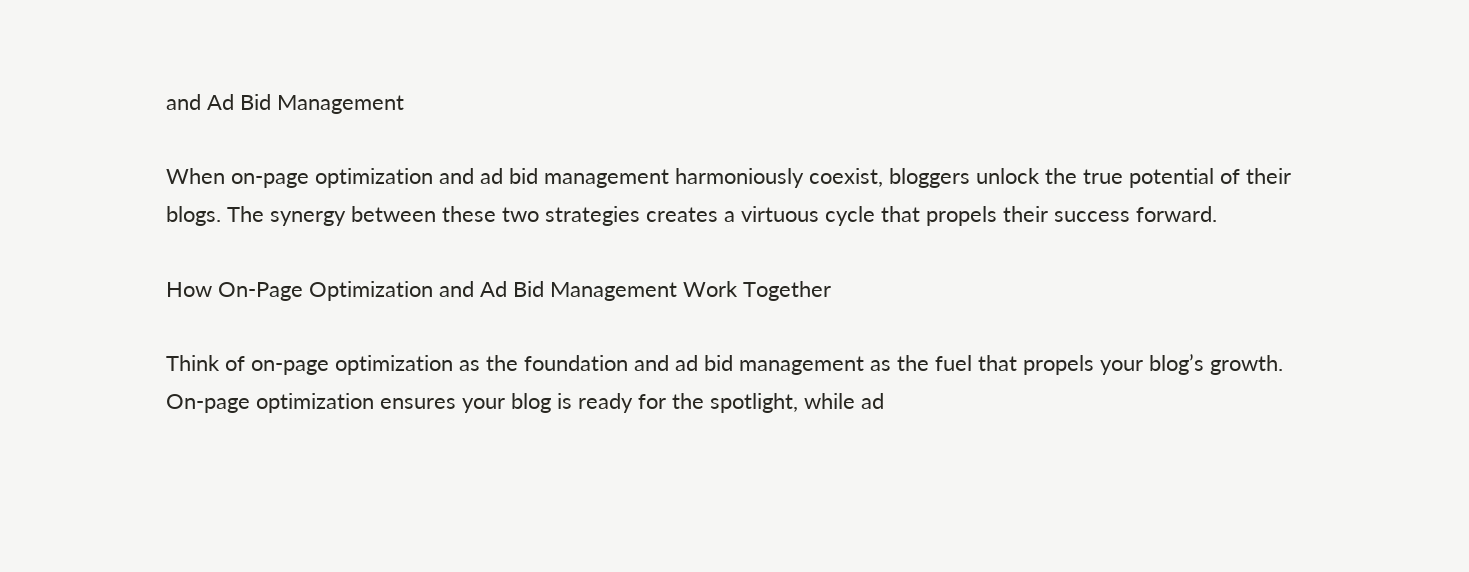and Ad Bid Management

When on-page optimization and ad bid management harmoniously coexist, bloggers unlock the true potential of their blogs. The synergy between these two strategies creates a virtuous cycle that propels their success forward.

How On-Page Optimization and Ad Bid Management Work Together

Think of on-page optimization as the foundation and ad bid management as the fuel that propels your blog’s growth. On-page optimization ensures your blog is ready for the spotlight, while ad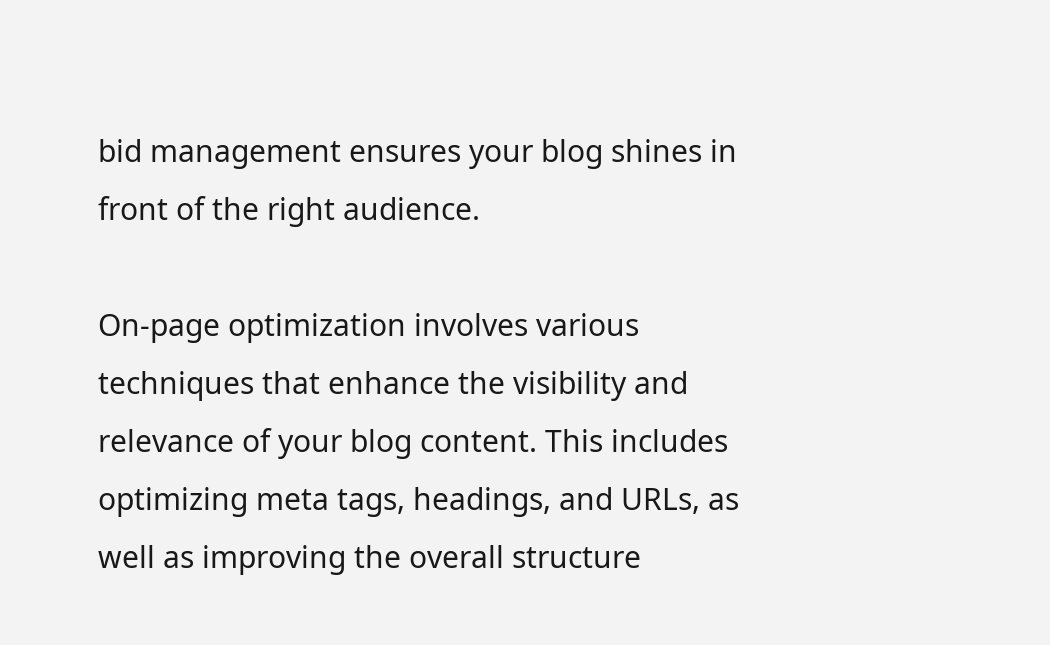bid management ensures your blog shines in front of the right audience.

On-page optimization involves various techniques that enhance the visibility and relevance of your blog content. This includes optimizing meta tags, headings, and URLs, as well as improving the overall structure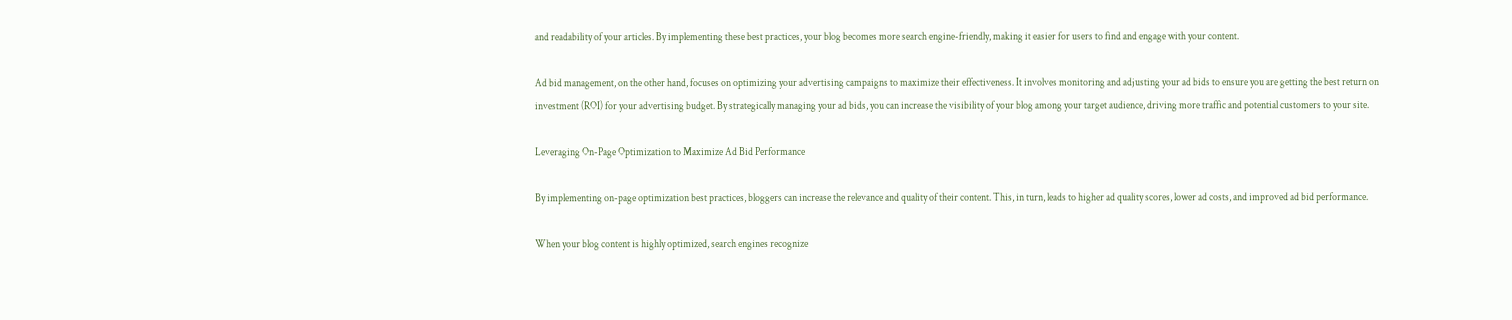and readability of your articles. By implementing these best practices, your blog becomes more search engine-friendly, making it easier for users to find and engage with your content.

Ad bid management, on the other hand, focuses on optimizing your advertising campaigns to maximize their effectiveness. It involves monitoring and adjusting your ad bids to ensure you are getting the best return on investment (ROI) for your advertising budget. By strategically managing your ad bids, you can increase the visibility of your blog among your target audience, driving more traffic and potential customers to your site.

Leveraging On-Page Optimization to Maximize Ad Bid Performance

By implementing on-page optimization best practices, bloggers can increase the relevance and quality of their content. This, in turn, leads to higher ad quality scores, lower ad costs, and improved ad bid performance.

When your blog content is highly optimized, search engines recognize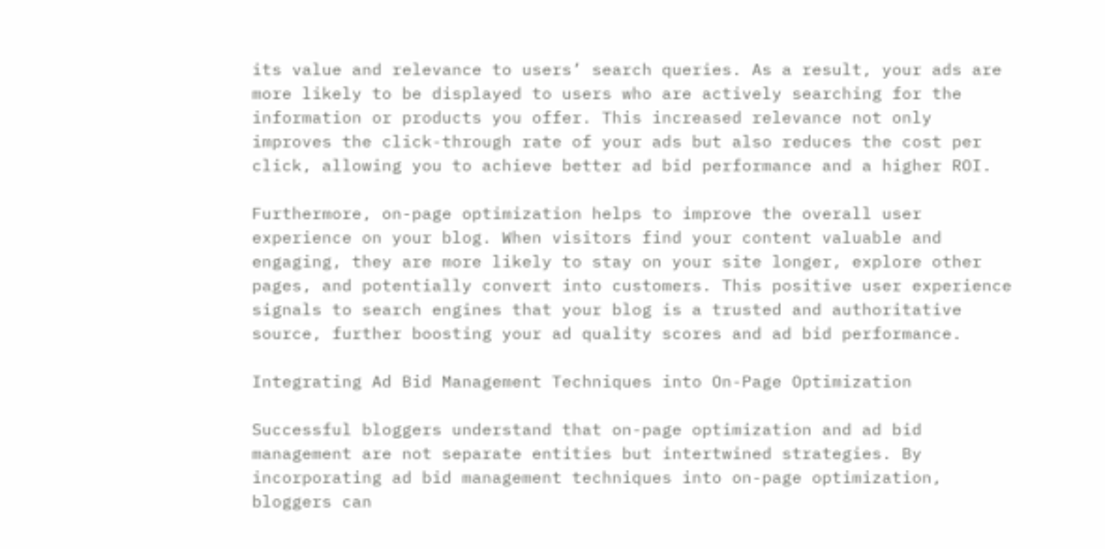its value and relevance to users’ search queries. As a result, your ads are more likely to be displayed to users who are actively searching for the information or products you offer. This increased relevance not only improves the click-through rate of your ads but also reduces the cost per click, allowing you to achieve better ad bid performance and a higher ROI.

Furthermore, on-page optimization helps to improve the overall user experience on your blog. When visitors find your content valuable and engaging, they are more likely to stay on your site longer, explore other pages, and potentially convert into customers. This positive user experience signals to search engines that your blog is a trusted and authoritative source, further boosting your ad quality scores and ad bid performance.

Integrating Ad Bid Management Techniques into On-Page Optimization

Successful bloggers understand that on-page optimization and ad bid management are not separate entities but intertwined strategies. By incorporating ad bid management techniques into on-page optimization, bloggers can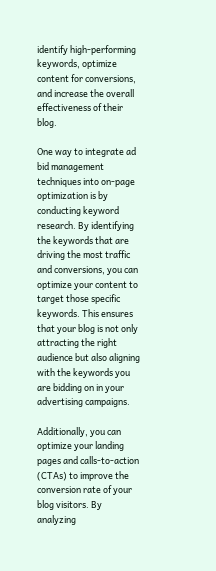identify high-performing keywords, optimize content for conversions, and increase the overall effectiveness of their blog.

One way to integrate ad bid management techniques into on-page optimization is by conducting keyword research. By identifying the keywords that are driving the most traffic and conversions, you can optimize your content to target those specific keywords. This ensures that your blog is not only attracting the right audience but also aligning with the keywords you are bidding on in your advertising campaigns.

Additionally, you can optimize your landing pages and calls-to-action (CTAs) to improve the conversion rate of your blog visitors. By analyzing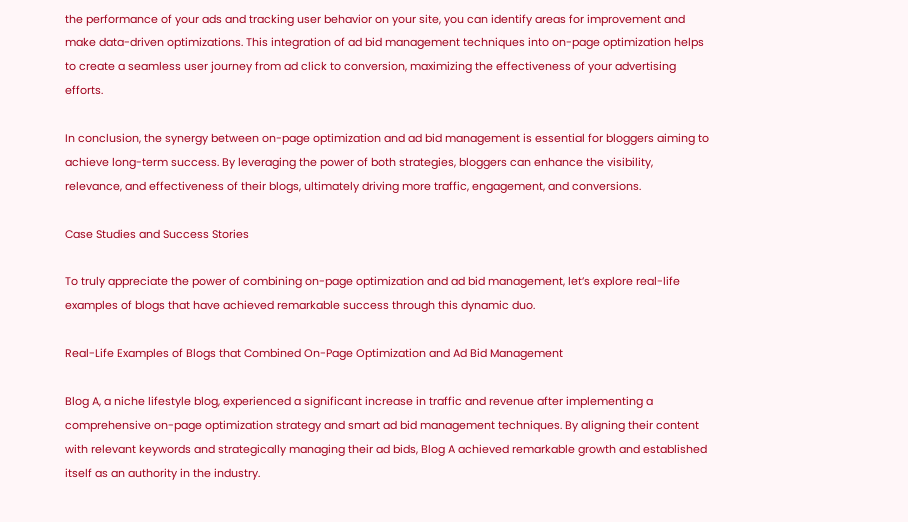the performance of your ads and tracking user behavior on your site, you can identify areas for improvement and make data-driven optimizations. This integration of ad bid management techniques into on-page optimization helps to create a seamless user journey from ad click to conversion, maximizing the effectiveness of your advertising efforts.

In conclusion, the synergy between on-page optimization and ad bid management is essential for bloggers aiming to achieve long-term success. By leveraging the power of both strategies, bloggers can enhance the visibility, relevance, and effectiveness of their blogs, ultimately driving more traffic, engagement, and conversions.

Case Studies and Success Stories

To truly appreciate the power of combining on-page optimization and ad bid management, let’s explore real-life examples of blogs that have achieved remarkable success through this dynamic duo.

Real-Life Examples of Blogs that Combined On-Page Optimization and Ad Bid Management

Blog A, a niche lifestyle blog, experienced a significant increase in traffic and revenue after implementing a comprehensive on-page optimization strategy and smart ad bid management techniques. By aligning their content with relevant keywords and strategically managing their ad bids, Blog A achieved remarkable growth and established itself as an authority in the industry.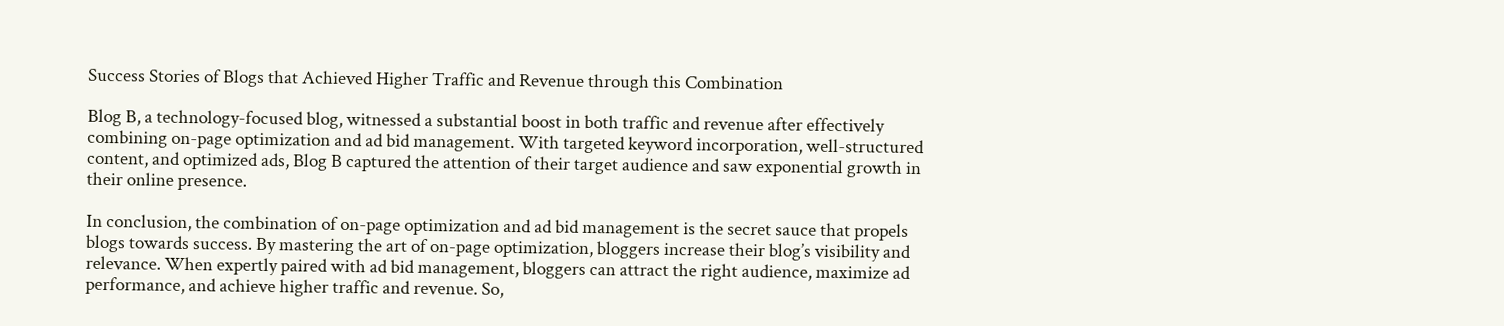Success Stories of Blogs that Achieved Higher Traffic and Revenue through this Combination

Blog B, a technology-focused blog, witnessed a substantial boost in both traffic and revenue after effectively combining on-page optimization and ad bid management. With targeted keyword incorporation, well-structured content, and optimized ads, Blog B captured the attention of their target audience and saw exponential growth in their online presence.

In conclusion, the combination of on-page optimization and ad bid management is the secret sauce that propels blogs towards success. By mastering the art of on-page optimization, bloggers increase their blog’s visibility and relevance. When expertly paired with ad bid management, bloggers can attract the right audience, maximize ad performance, and achieve higher traffic and revenue. So,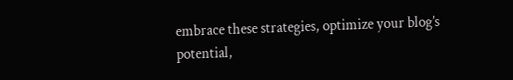embrace these strategies, optimize your blog’s potential,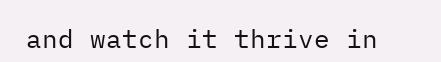and watch it thrive in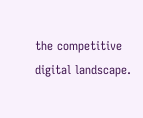the competitive digital landscape.